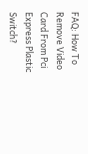FAQ: How To Remove Video Card From Pci Express Plastic Switch?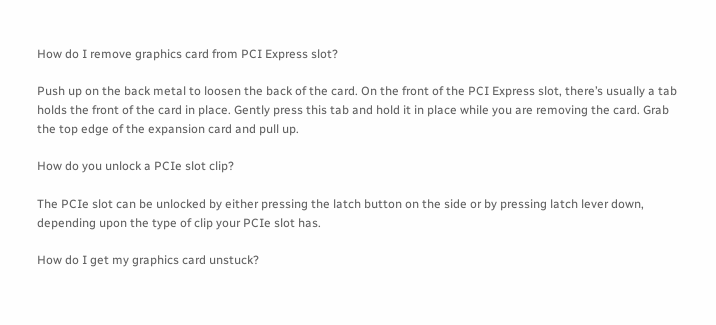How do I remove graphics card from PCI Express slot?

Push up on the back metal to loosen the back of the card. On the front of the PCI Express slot, there’s usually a tab holds the front of the card in place. Gently press this tab and hold it in place while you are removing the card. Grab the top edge of the expansion card and pull up.

How do you unlock a PCIe slot clip?

The PCIe slot can be unlocked by either pressing the latch button on the side or by pressing latch lever down, depending upon the type of clip your PCIe slot has.

How do I get my graphics card unstuck?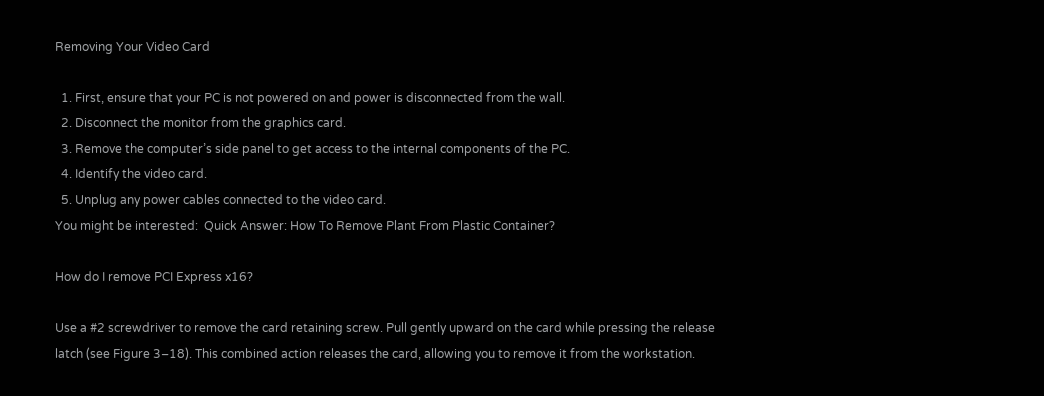Removing Your Video Card

  1. First, ensure that your PC is not powered on and power is disconnected from the wall.
  2. Disconnect the monitor from the graphics card.
  3. Remove the computer’s side panel to get access to the internal components of the PC.
  4. Identify the video card.
  5. Unplug any power cables connected to the video card.
You might be interested:  Quick Answer: How To Remove Plant From Plastic Container?

How do I remove PCI Express x16?

Use a #2 screwdriver to remove the card retaining screw. Pull gently upward on the card while pressing the release latch (see Figure 3–18). This combined action releases the card, allowing you to remove it from the workstation.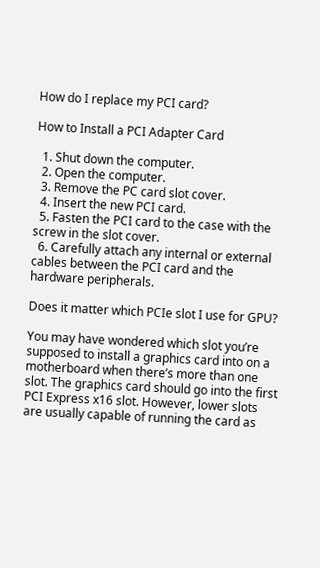How do I replace my PCI card?

How to Install a PCI Adapter Card

  1. Shut down the computer.
  2. Open the computer.
  3. Remove the PC card slot cover.
  4. Insert the new PCI card.
  5. Fasten the PCI card to the case with the screw in the slot cover.
  6. Carefully attach any internal or external cables between the PCI card and the hardware peripherals.

Does it matter which PCIe slot I use for GPU?

You may have wondered which slot you’re supposed to install a graphics card into on a motherboard when there’s more than one slot. The graphics card should go into the first PCI Express x16 slot. However, lower slots are usually capable of running the card as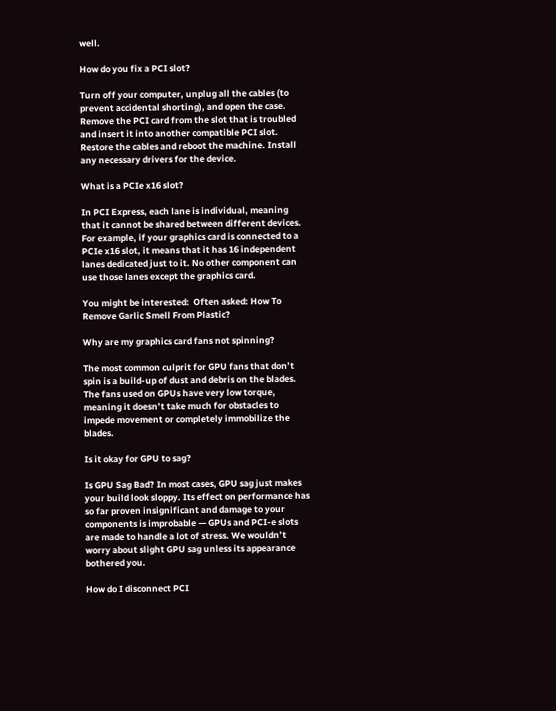well.

How do you fix a PCI slot?

Turn off your computer, unplug all the cables (to prevent accidental shorting), and open the case. Remove the PCI card from the slot that is troubled and insert it into another compatible PCI slot. Restore the cables and reboot the machine. Install any necessary drivers for the device.

What is a PCIe x16 slot?

In PCI Express, each lane is individual, meaning that it cannot be shared between different devices. For example, if your graphics card is connected to a PCIe x16 slot, it means that it has 16 independent lanes dedicated just to it. No other component can use those lanes except the graphics card.

You might be interested:  Often asked: How To Remove Garlic Smell From Plastic?

Why are my graphics card fans not spinning?

The most common culprit for GPU fans that don’t spin is a build-up of dust and debris on the blades. The fans used on GPUs have very low torque, meaning it doesn’t take much for obstacles to impede movement or completely immobilize the blades.

Is it okay for GPU to sag?

Is GPU Sag Bad? In most cases, GPU sag just makes your build look sloppy. Its effect on performance has so far proven insignificant and damage to your components is improbable — GPUs and PCI-e slots are made to handle a lot of stress. We wouldn’t worry about slight GPU sag unless its appearance bothered you.

How do I disconnect PCI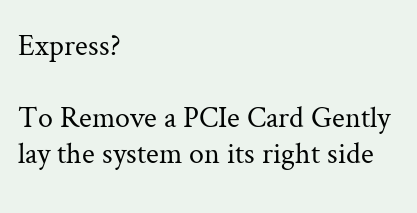Express?

To Remove a PCIe Card Gently lay the system on its right side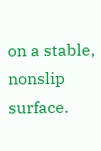on a stable, nonslip surface.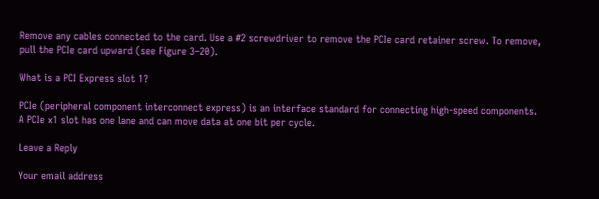Remove any cables connected to the card. Use a #2 screwdriver to remove the PCIe card retainer screw. To remove, pull the PCIe card upward (see Figure 3–20).

What is a PCI Express slot 1?

PCIe (peripheral component interconnect express) is an interface standard for connecting high-speed components. A PCIe x1 slot has one lane and can move data at one bit per cycle.

Leave a Reply

Your email address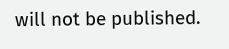will not be published.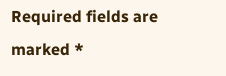Required fields are marked *